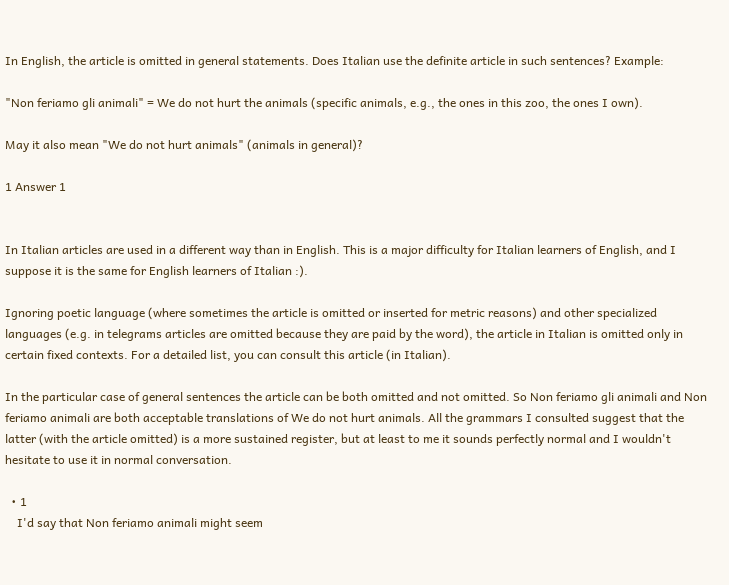In English, the article is omitted in general statements. Does Italian use the definite article in such sentences? Example:

"Non feriamo gli animali" = We do not hurt the animals (specific animals, e.g., the ones in this zoo, the ones I own).

May it also mean "We do not hurt animals" (animals in general)?

1 Answer 1


In Italian articles are used in a different way than in English. This is a major difficulty for Italian learners of English, and I suppose it is the same for English learners of Italian :).

Ignoring poetic language (where sometimes the article is omitted or inserted for metric reasons) and other specialized languages (e.g. in telegrams articles are omitted because they are paid by the word), the article in Italian is omitted only in certain fixed contexts. For a detailed list, you can consult this article (in Italian).

In the particular case of general sentences the article can be both omitted and not omitted. So Non feriamo gli animali and Non feriamo animali are both acceptable translations of We do not hurt animals. All the grammars I consulted suggest that the latter (with the article omitted) is a more sustained register, but at least to me it sounds perfectly normal and I wouldn't hesitate to use it in normal conversation.

  • 1
    I'd say that Non feriamo animali might seem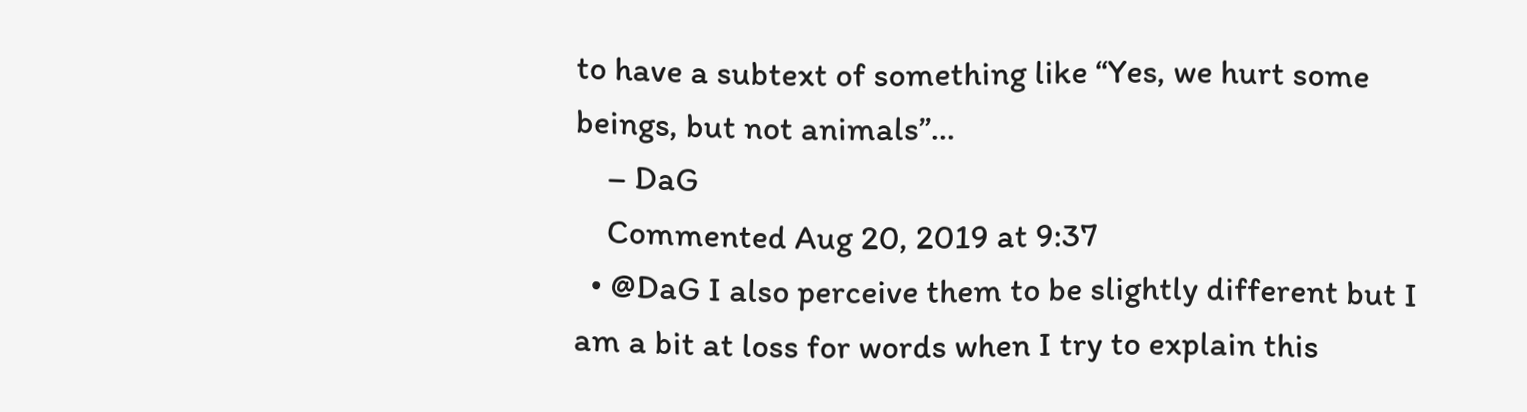to have a subtext of something like “Yes, we hurt some beings, but not animals”...
    – DaG
    Commented Aug 20, 2019 at 9:37
  • @DaG I also perceive them to be slightly different but I am a bit at loss for words when I try to explain this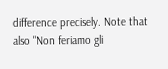difference precisely. Note that also "Non feriamo gli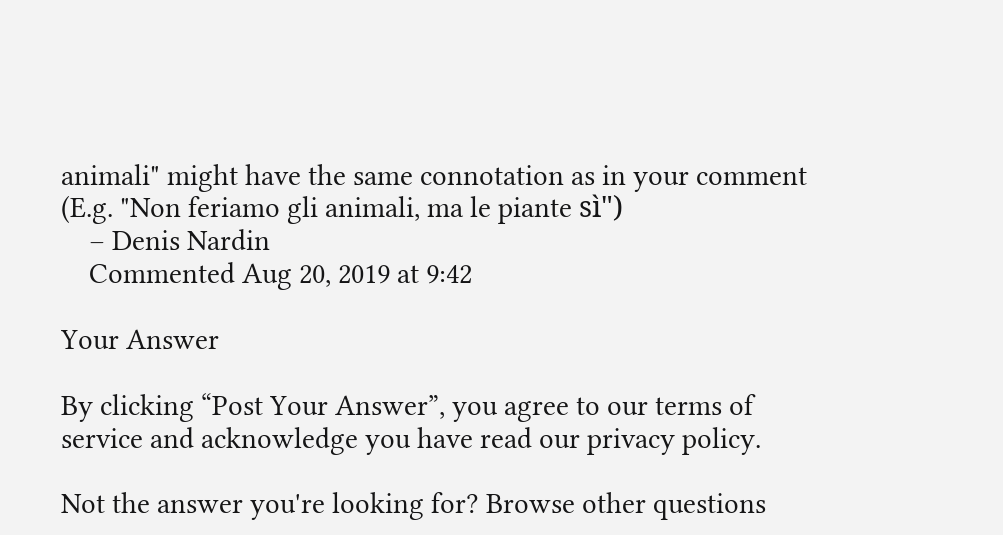animali" might have the same connotation as in your comment (E.g. "Non feriamo gli animali, ma le piante sì")
    – Denis Nardin
    Commented Aug 20, 2019 at 9:42

Your Answer

By clicking “Post Your Answer”, you agree to our terms of service and acknowledge you have read our privacy policy.

Not the answer you're looking for? Browse other questions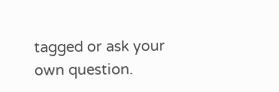tagged or ask your own question.